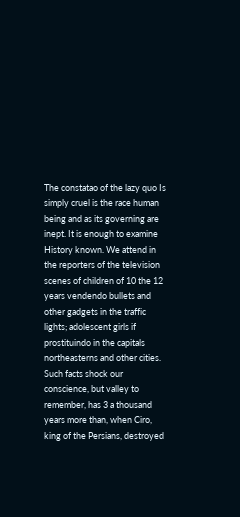The constatao of the lazy quo Is simply cruel is the race human being and as its governing are inept. It is enough to examine History known. We attend in the reporters of the television scenes of children of 10 the 12 years vendendo bullets and other gadgets in the traffic lights; adolescent girls if prostituindo in the capitals northeasterns and other cities. Such facts shock our conscience, but valley to remember, has 3 a thousand years more than, when Ciro, king of the Persians, destroyed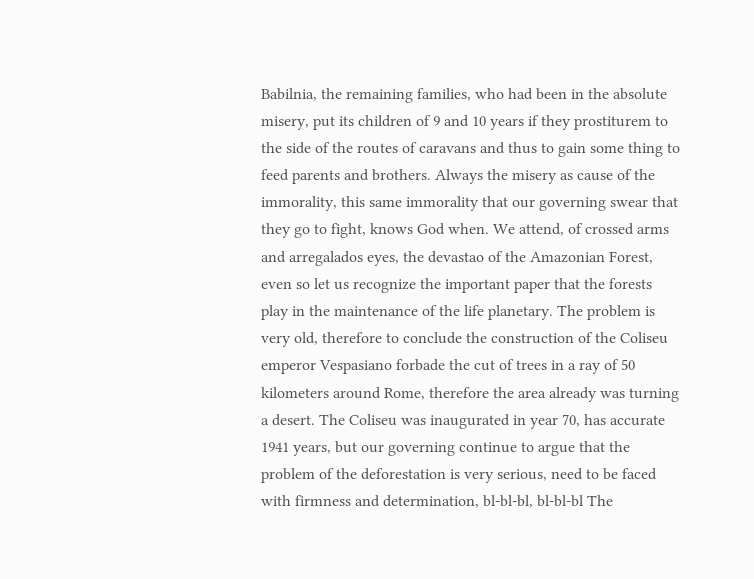Babilnia, the remaining families, who had been in the absolute misery, put its children of 9 and 10 years if they prostiturem to the side of the routes of caravans and thus to gain some thing to feed parents and brothers. Always the misery as cause of the immorality, this same immorality that our governing swear that they go to fight, knows God when. We attend, of crossed arms and arregalados eyes, the devastao of the Amazonian Forest, even so let us recognize the important paper that the forests play in the maintenance of the life planetary. The problem is very old, therefore to conclude the construction of the Coliseu emperor Vespasiano forbade the cut of trees in a ray of 50 kilometers around Rome, therefore the area already was turning a desert. The Coliseu was inaugurated in year 70, has accurate 1941 years, but our governing continue to argue that the problem of the deforestation is very serious, need to be faced with firmness and determination, bl-bl-bl, bl-bl-bl The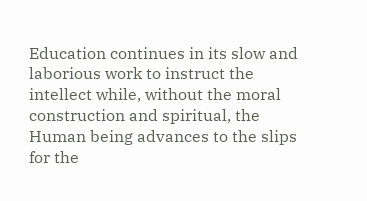Education continues in its slow and laborious work to instruct the intellect while, without the moral construction and spiritual, the Human being advances to the slips for the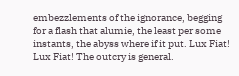embezzlements of the ignorance, begging for a flash that alumie, the least per some instants, the abyss where if it put. Lux Fiat! Lux Fiat! The outcry is general.